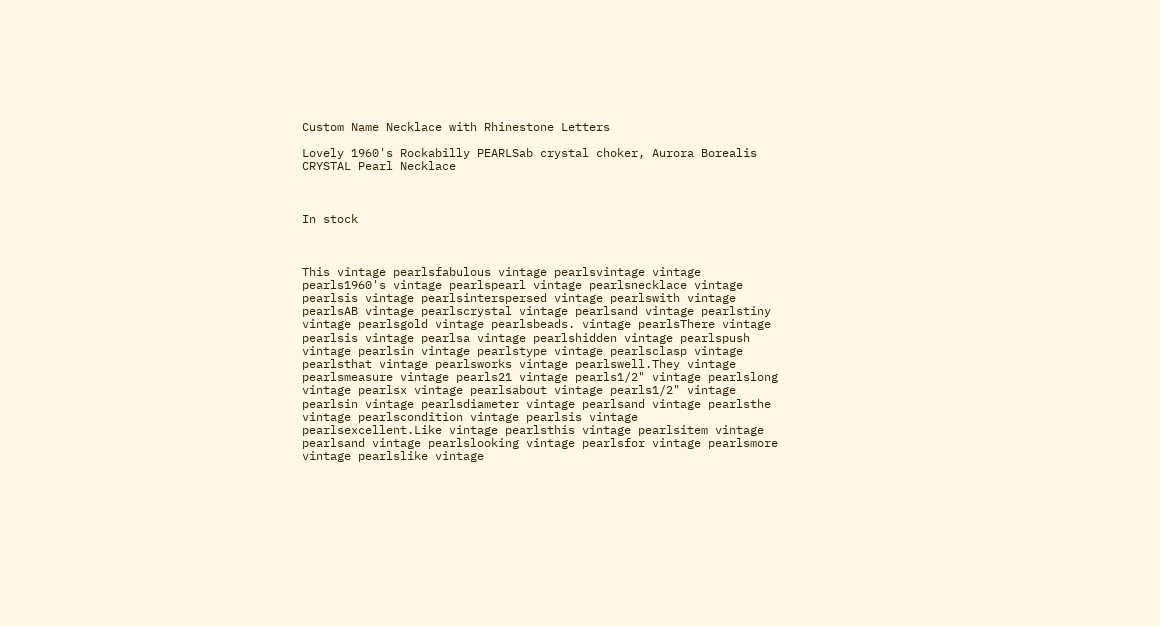Custom Name Necklace with Rhinestone Letters

Lovely 1960's Rockabilly PEARLSab crystal choker, Aurora Borealis CRYSTAL Pearl Necklace



In stock



This vintage pearlsfabulous vintage pearlsvintage vintage pearls1960's vintage pearlspearl vintage pearlsnecklace vintage pearlsis vintage pearlsinterspersed vintage pearlswith vintage pearlsAB vintage pearlscrystal vintage pearlsand vintage pearlstiny vintage pearlsgold vintage pearlsbeads. vintage pearlsThere vintage pearlsis vintage pearlsa vintage pearlshidden vintage pearlspush vintage pearlsin vintage pearlstype vintage pearlsclasp vintage pearlsthat vintage pearlsworks vintage pearlswell.They vintage pearlsmeasure vintage pearls21 vintage pearls1/2" vintage pearlslong vintage pearlsx vintage pearlsabout vintage pearls1/2" vintage pearlsin vintage pearlsdiameter vintage pearlsand vintage pearlsthe vintage pearlscondition vintage pearlsis vintage pearlsexcellent.Like vintage pearlsthis vintage pearlsitem vintage pearlsand vintage pearlslooking vintage pearlsfor vintage pearlsmore vintage pearlslike vintage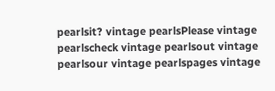pearlsit? vintage pearlsPlease vintage pearlscheck vintage pearlsout vintage pearlsour vintage pearlspages vintage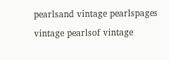pearlsand vintage pearlspages vintage pearlsof vintage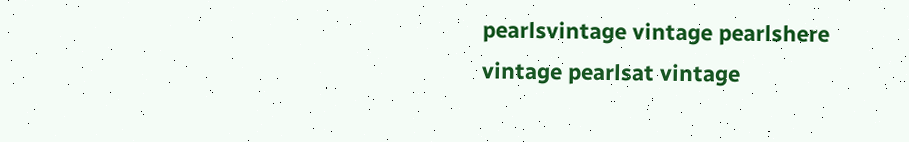pearlsvintage vintage pearlshere vintage pearlsat vintage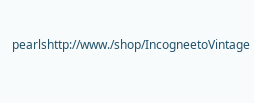pearlshttp://www./shop/IncogneetoVintage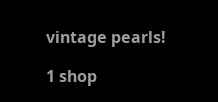vintage pearls!

1 shop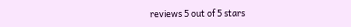reviews 5 out of 5 stars